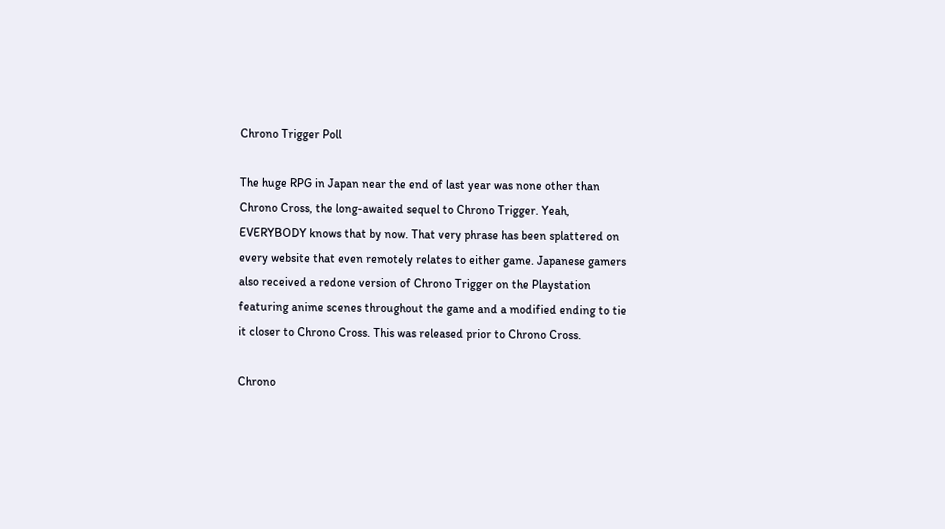Chrono Trigger Poll

The huge RPG in Japan near the end of last year was none other than Chrono Cross, the long-awaited sequel to Chrono Trigger. Yeah, EVERYBODY knows that by now. That very phrase has been splattered on every website that even remotely relates to either game. Japanese gamers also received a redone version of Chrono Trigger on the Playstation featuring anime scenes throughout the game and a modified ending to tie it closer to Chrono Cross. This was released prior to Chrono Cross.

Chrono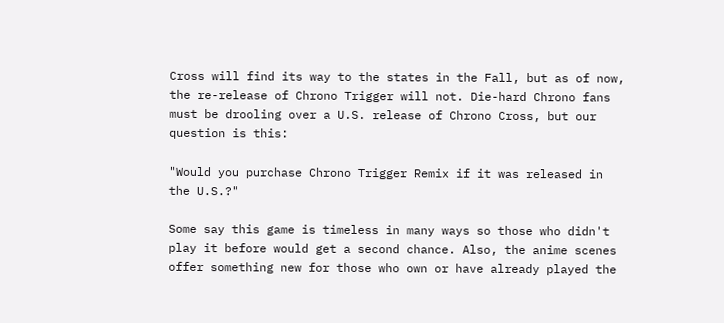Cross will find its way to the states in the Fall, but as of now, the re-release of Chrono Trigger will not. Die-hard Chrono fans must be drooling over a U.S. release of Chrono Cross, but our question is this:

"Would you purchase Chrono Trigger Remix if it was released in the U.S.?"

Some say this game is timeless in many ways so those who didn't play it before would get a second chance. Also, the anime scenes offer something new for those who own or have already played the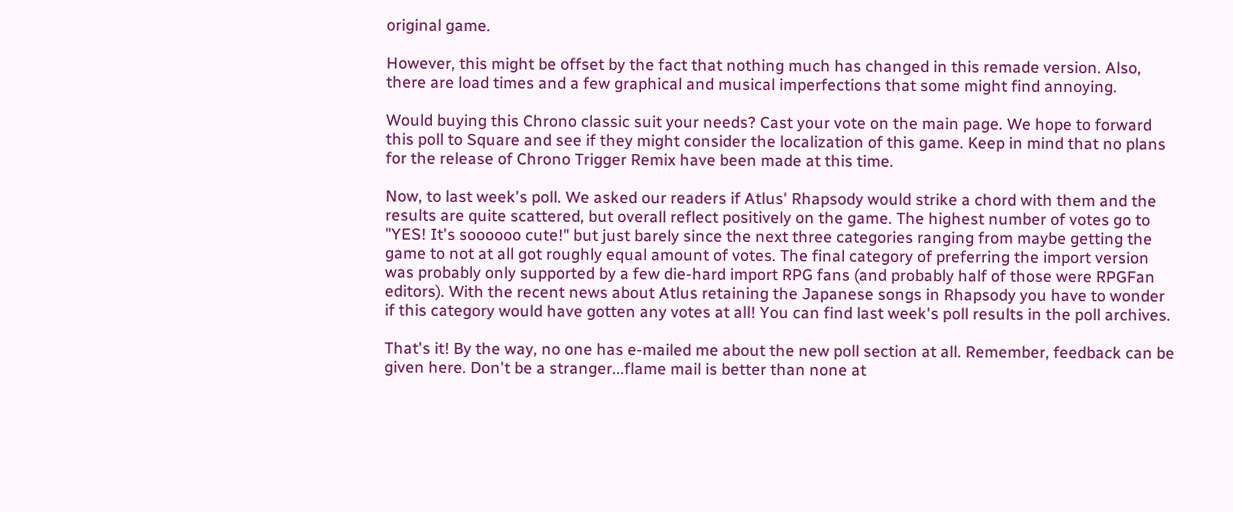original game.

However, this might be offset by the fact that nothing much has changed in this remade version. Also, there are load times and a few graphical and musical imperfections that some might find annoying.

Would buying this Chrono classic suit your needs? Cast your vote on the main page. We hope to forward this poll to Square and see if they might consider the localization of this game. Keep in mind that no plans for the release of Chrono Trigger Remix have been made at this time.

Now, to last week's poll. We asked our readers if Atlus' Rhapsody would strike a chord with them and the results are quite scattered, but overall reflect positively on the game. The highest number of votes go to "YES! It's soooooo cute!" but just barely since the next three categories ranging from maybe getting the game to not at all got roughly equal amount of votes. The final category of preferring the import version was probably only supported by a few die-hard import RPG fans (and probably half of those were RPGFan editors). With the recent news about Atlus retaining the Japanese songs in Rhapsody you have to wonder if this category would have gotten any votes at all! You can find last week's poll results in the poll archives.

That's it! By the way, no one has e-mailed me about the new poll section at all. Remember, feedback can be given here. Don't be a stranger...flame mail is better than none at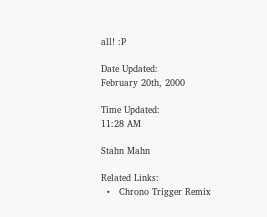all! :P

Date Updated:
February 20th, 2000

Time Updated:
11:28 AM

Stahn Mahn

Related Links:
  •   Chrono Trigger Remix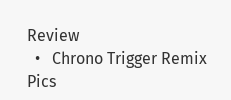Review
  •   Chrono Trigger Remix Pics